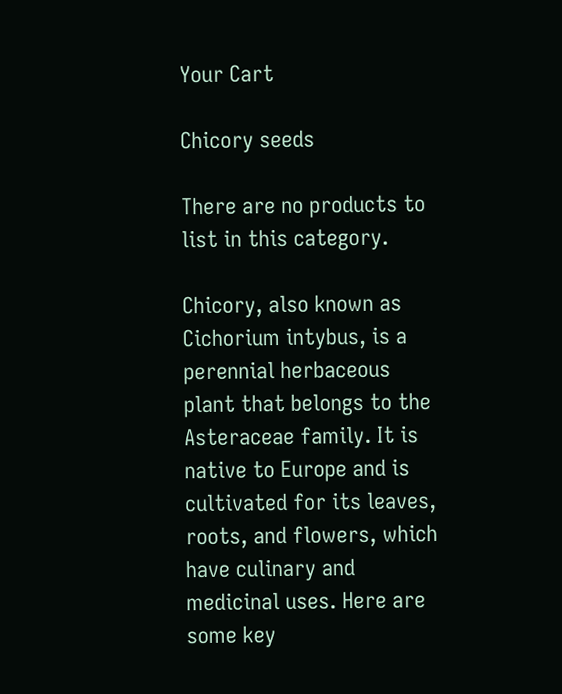Your Cart

Chicory seeds

There are no products to list in this category.

Chicory, also known as Cichorium intybus, is a perennial herbaceous plant that belongs to the Asteraceae family. It is native to Europe and is cultivated for its leaves, roots, and flowers, which have culinary and medicinal uses. Here are some key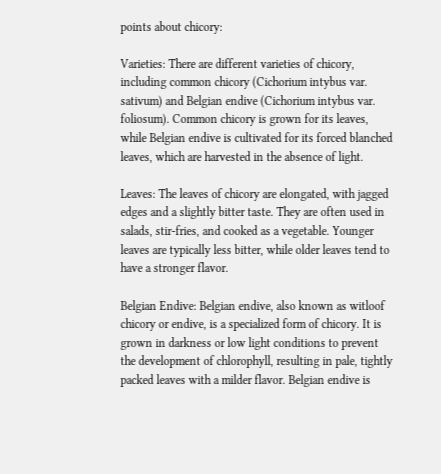points about chicory:

Varieties: There are different varieties of chicory, including common chicory (Cichorium intybus var. sativum) and Belgian endive (Cichorium intybus var. foliosum). Common chicory is grown for its leaves, while Belgian endive is cultivated for its forced blanched leaves, which are harvested in the absence of light.

Leaves: The leaves of chicory are elongated, with jagged edges and a slightly bitter taste. They are often used in salads, stir-fries, and cooked as a vegetable. Younger leaves are typically less bitter, while older leaves tend to have a stronger flavor.

Belgian Endive: Belgian endive, also known as witloof chicory or endive, is a specialized form of chicory. It is grown in darkness or low light conditions to prevent the development of chlorophyll, resulting in pale, tightly packed leaves with a milder flavor. Belgian endive is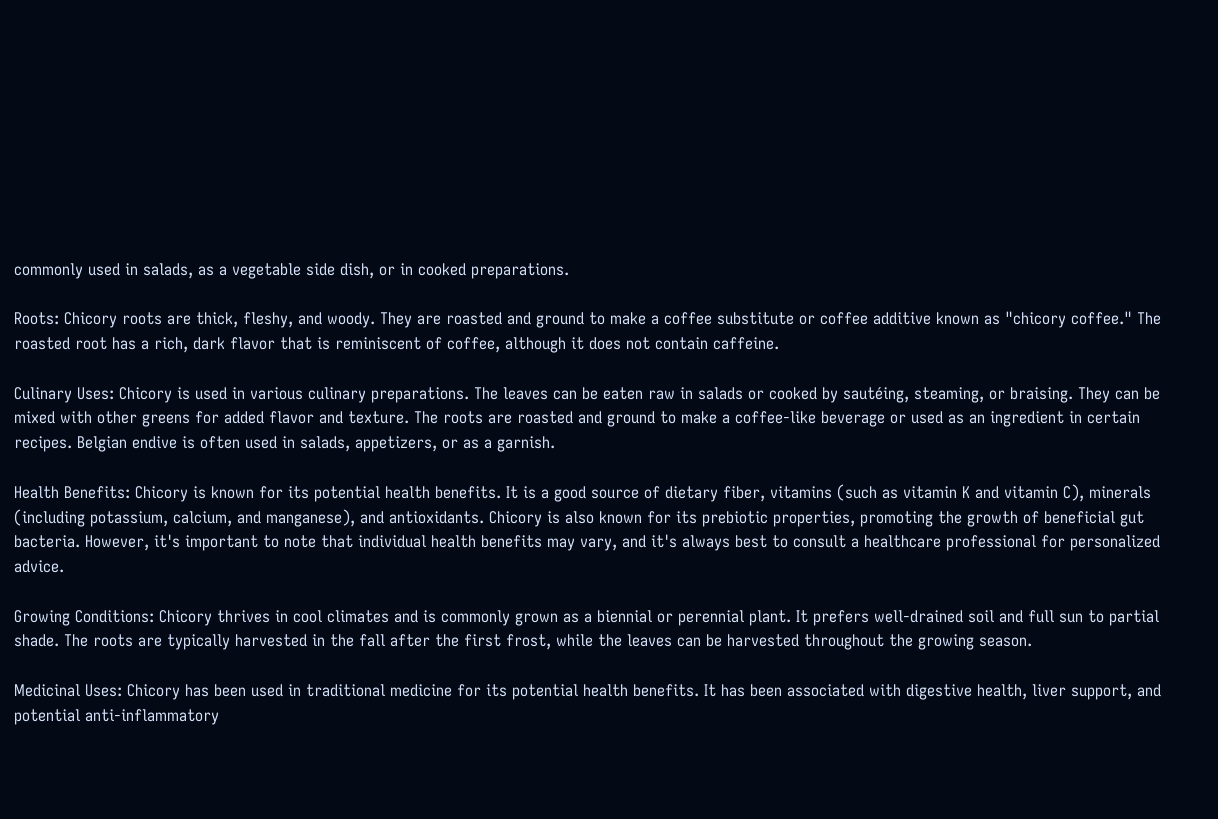commonly used in salads, as a vegetable side dish, or in cooked preparations.

Roots: Chicory roots are thick, fleshy, and woody. They are roasted and ground to make a coffee substitute or coffee additive known as "chicory coffee." The roasted root has a rich, dark flavor that is reminiscent of coffee, although it does not contain caffeine.

Culinary Uses: Chicory is used in various culinary preparations. The leaves can be eaten raw in salads or cooked by sautéing, steaming, or braising. They can be mixed with other greens for added flavor and texture. The roots are roasted and ground to make a coffee-like beverage or used as an ingredient in certain recipes. Belgian endive is often used in salads, appetizers, or as a garnish.

Health Benefits: Chicory is known for its potential health benefits. It is a good source of dietary fiber, vitamins (such as vitamin K and vitamin C), minerals (including potassium, calcium, and manganese), and antioxidants. Chicory is also known for its prebiotic properties, promoting the growth of beneficial gut bacteria. However, it's important to note that individual health benefits may vary, and it's always best to consult a healthcare professional for personalized advice.

Growing Conditions: Chicory thrives in cool climates and is commonly grown as a biennial or perennial plant. It prefers well-drained soil and full sun to partial shade. The roots are typically harvested in the fall after the first frost, while the leaves can be harvested throughout the growing season.

Medicinal Uses: Chicory has been used in traditional medicine for its potential health benefits. It has been associated with digestive health, liver support, and potential anti-inflammatory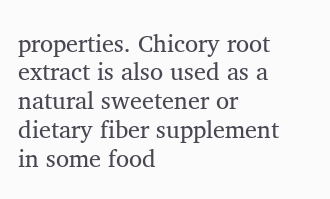properties. Chicory root extract is also used as a natural sweetener or dietary fiber supplement in some food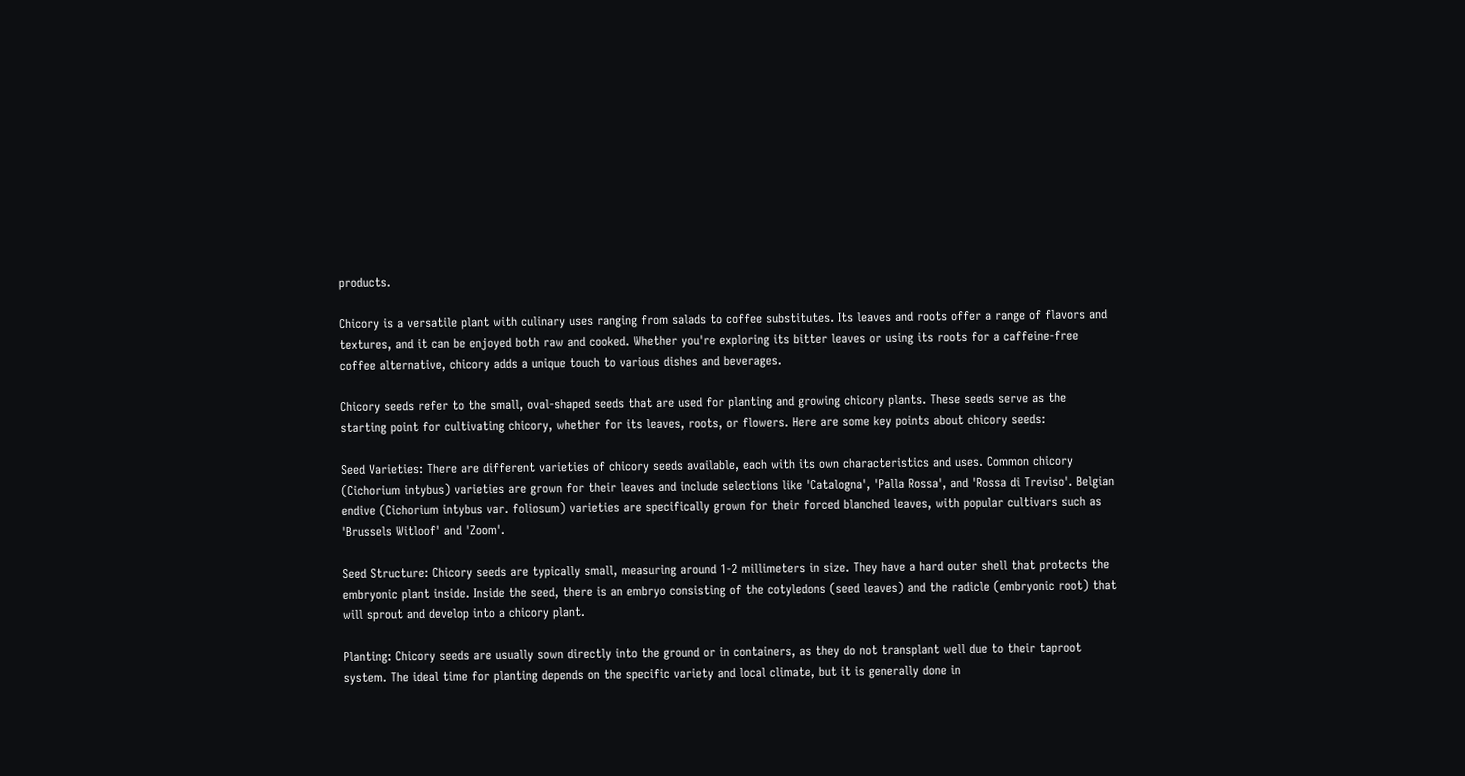products.

Chicory is a versatile plant with culinary uses ranging from salads to coffee substitutes. Its leaves and roots offer a range of flavors and textures, and it can be enjoyed both raw and cooked. Whether you're exploring its bitter leaves or using its roots for a caffeine-free coffee alternative, chicory adds a unique touch to various dishes and beverages.

Chicory seeds refer to the small, oval-shaped seeds that are used for planting and growing chicory plants. These seeds serve as the starting point for cultivating chicory, whether for its leaves, roots, or flowers. Here are some key points about chicory seeds:

Seed Varieties: There are different varieties of chicory seeds available, each with its own characteristics and uses. Common chicory (Cichorium intybus) varieties are grown for their leaves and include selections like 'Catalogna', 'Palla Rossa', and 'Rossa di Treviso'. Belgian endive (Cichorium intybus var. foliosum) varieties are specifically grown for their forced blanched leaves, with popular cultivars such as 'Brussels Witloof' and 'Zoom'.

Seed Structure: Chicory seeds are typically small, measuring around 1-2 millimeters in size. They have a hard outer shell that protects the embryonic plant inside. Inside the seed, there is an embryo consisting of the cotyledons (seed leaves) and the radicle (embryonic root) that will sprout and develop into a chicory plant.

Planting: Chicory seeds are usually sown directly into the ground or in containers, as they do not transplant well due to their taproot system. The ideal time for planting depends on the specific variety and local climate, but it is generally done in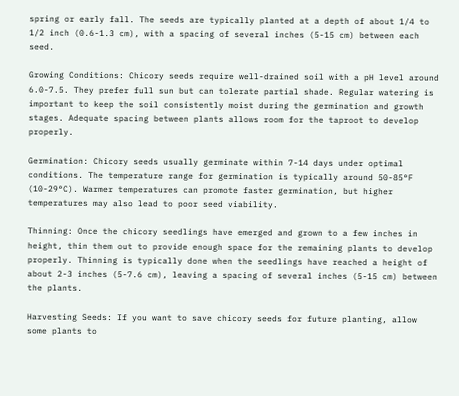spring or early fall. The seeds are typically planted at a depth of about 1/4 to 1/2 inch (0.6-1.3 cm), with a spacing of several inches (5-15 cm) between each seed.

Growing Conditions: Chicory seeds require well-drained soil with a pH level around 6.0-7.5. They prefer full sun but can tolerate partial shade. Regular watering is important to keep the soil consistently moist during the germination and growth stages. Adequate spacing between plants allows room for the taproot to develop properly.

Germination: Chicory seeds usually germinate within 7-14 days under optimal conditions. The temperature range for germination is typically around 50-85°F (10-29°C). Warmer temperatures can promote faster germination, but higher temperatures may also lead to poor seed viability.

Thinning: Once the chicory seedlings have emerged and grown to a few inches in height, thin them out to provide enough space for the remaining plants to develop properly. Thinning is typically done when the seedlings have reached a height of about 2-3 inches (5-7.6 cm), leaving a spacing of several inches (5-15 cm) between the plants.

Harvesting Seeds: If you want to save chicory seeds for future planting, allow some plants to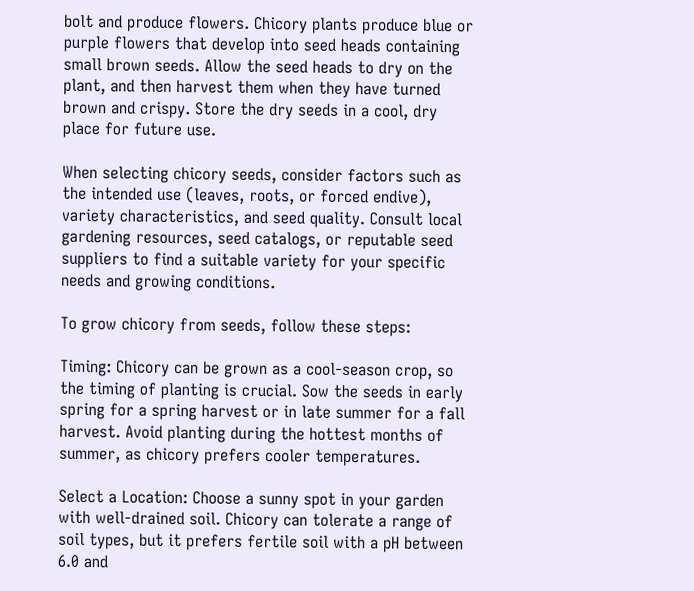bolt and produce flowers. Chicory plants produce blue or purple flowers that develop into seed heads containing small brown seeds. Allow the seed heads to dry on the plant, and then harvest them when they have turned brown and crispy. Store the dry seeds in a cool, dry place for future use.

When selecting chicory seeds, consider factors such as the intended use (leaves, roots, or forced endive), variety characteristics, and seed quality. Consult local gardening resources, seed catalogs, or reputable seed suppliers to find a suitable variety for your specific needs and growing conditions.

To grow chicory from seeds, follow these steps:

Timing: Chicory can be grown as a cool-season crop, so the timing of planting is crucial. Sow the seeds in early spring for a spring harvest or in late summer for a fall harvest. Avoid planting during the hottest months of summer, as chicory prefers cooler temperatures.

Select a Location: Choose a sunny spot in your garden with well-drained soil. Chicory can tolerate a range of soil types, but it prefers fertile soil with a pH between 6.0 and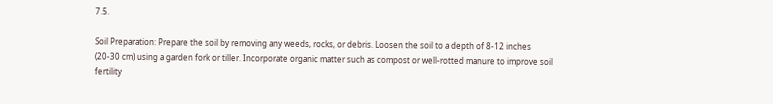7.5.

Soil Preparation: Prepare the soil by removing any weeds, rocks, or debris. Loosen the soil to a depth of 8-12 inches (20-30 cm) using a garden fork or tiller. Incorporate organic matter such as compost or well-rotted manure to improve soil fertility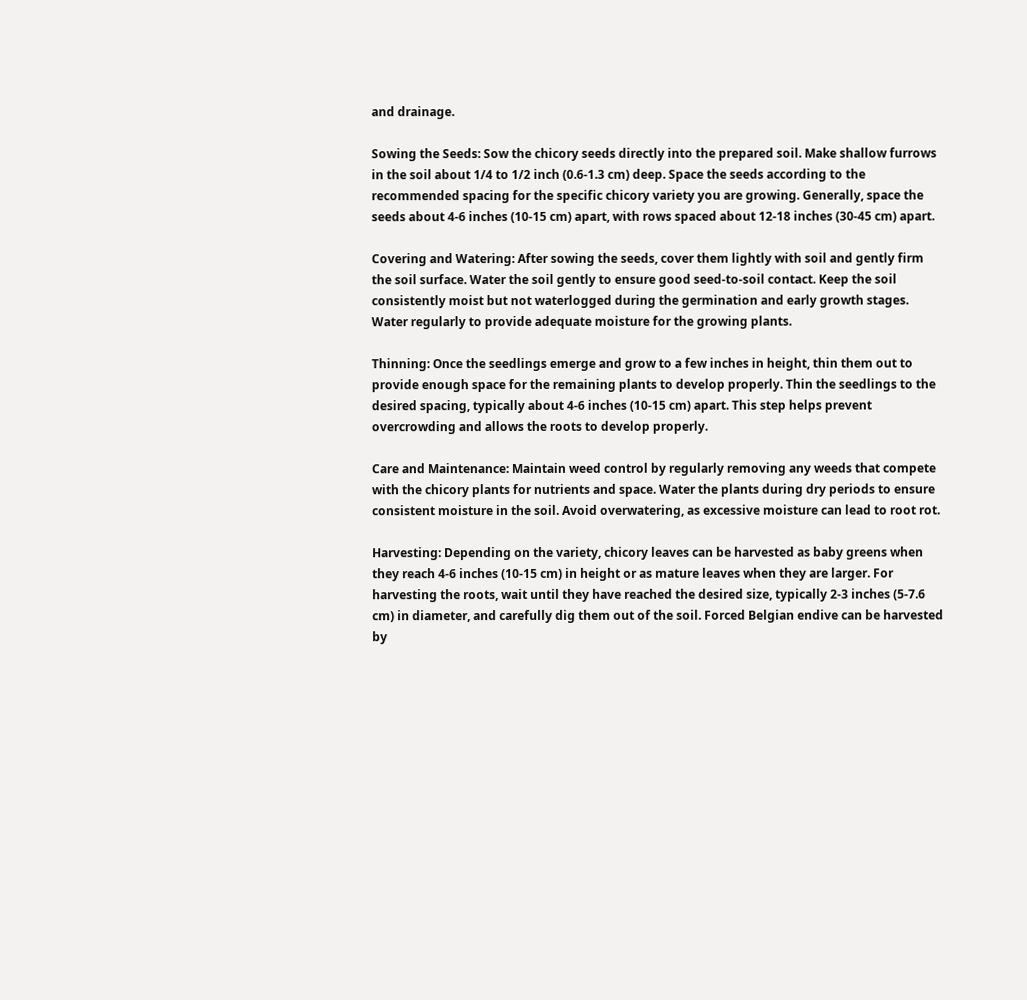and drainage.

Sowing the Seeds: Sow the chicory seeds directly into the prepared soil. Make shallow furrows in the soil about 1/4 to 1/2 inch (0.6-1.3 cm) deep. Space the seeds according to the recommended spacing for the specific chicory variety you are growing. Generally, space the seeds about 4-6 inches (10-15 cm) apart, with rows spaced about 12-18 inches (30-45 cm) apart.

Covering and Watering: After sowing the seeds, cover them lightly with soil and gently firm the soil surface. Water the soil gently to ensure good seed-to-soil contact. Keep the soil consistently moist but not waterlogged during the germination and early growth stages. Water regularly to provide adequate moisture for the growing plants.

Thinning: Once the seedlings emerge and grow to a few inches in height, thin them out to provide enough space for the remaining plants to develop properly. Thin the seedlings to the desired spacing, typically about 4-6 inches (10-15 cm) apart. This step helps prevent overcrowding and allows the roots to develop properly.

Care and Maintenance: Maintain weed control by regularly removing any weeds that compete with the chicory plants for nutrients and space. Water the plants during dry periods to ensure consistent moisture in the soil. Avoid overwatering, as excessive moisture can lead to root rot.

Harvesting: Depending on the variety, chicory leaves can be harvested as baby greens when they reach 4-6 inches (10-15 cm) in height or as mature leaves when they are larger. For harvesting the roots, wait until they have reached the desired size, typically 2-3 inches (5-7.6 cm) in diameter, and carefully dig them out of the soil. Forced Belgian endive can be harvested by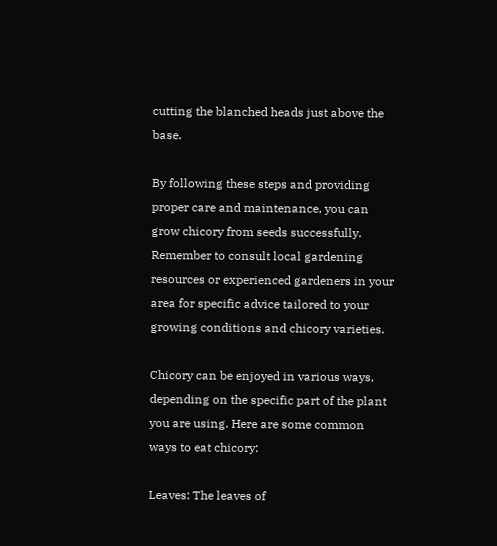cutting the blanched heads just above the base.

By following these steps and providing proper care and maintenance, you can grow chicory from seeds successfully. Remember to consult local gardening resources or experienced gardeners in your area for specific advice tailored to your growing conditions and chicory varieties.

Chicory can be enjoyed in various ways, depending on the specific part of the plant you are using. Here are some common ways to eat chicory:

Leaves: The leaves of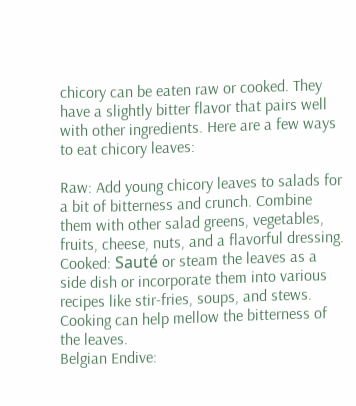chicory can be eaten raw or cooked. They have a slightly bitter flavor that pairs well with other ingredients. Here are a few ways to eat chicory leaves:

Raw: Add young chicory leaves to salads for a bit of bitterness and crunch. Combine them with other salad greens, vegetables, fruits, cheese, nuts, and a flavorful dressing.
Cooked: Sauté or steam the leaves as a side dish or incorporate them into various recipes like stir-fries, soups, and stews. Cooking can help mellow the bitterness of the leaves.
Belgian Endive: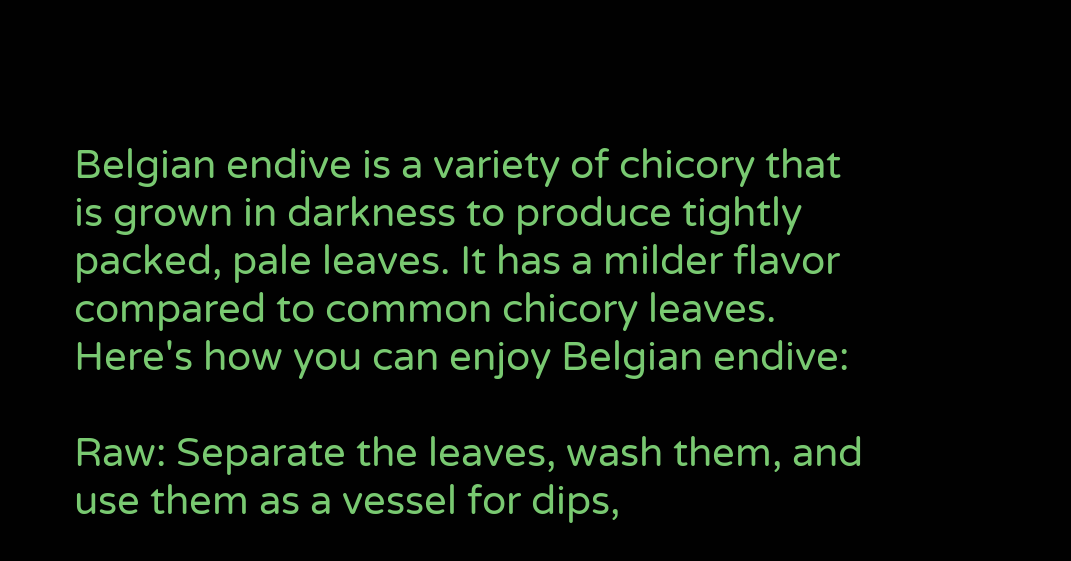Belgian endive is a variety of chicory that is grown in darkness to produce tightly packed, pale leaves. It has a milder flavor compared to common chicory leaves. Here's how you can enjoy Belgian endive:

Raw: Separate the leaves, wash them, and use them as a vessel for dips,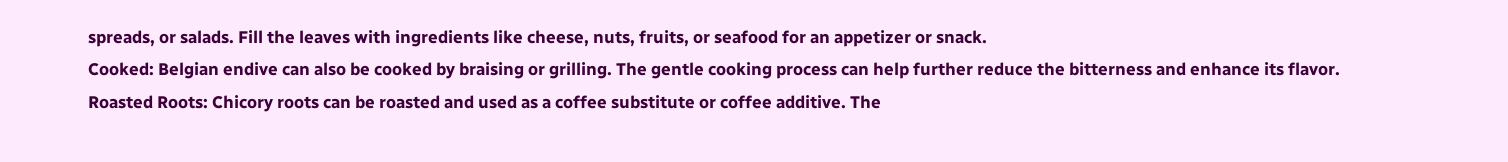spreads, or salads. Fill the leaves with ingredients like cheese, nuts, fruits, or seafood for an appetizer or snack.
Cooked: Belgian endive can also be cooked by braising or grilling. The gentle cooking process can help further reduce the bitterness and enhance its flavor.
Roasted Roots: Chicory roots can be roasted and used as a coffee substitute or coffee additive. The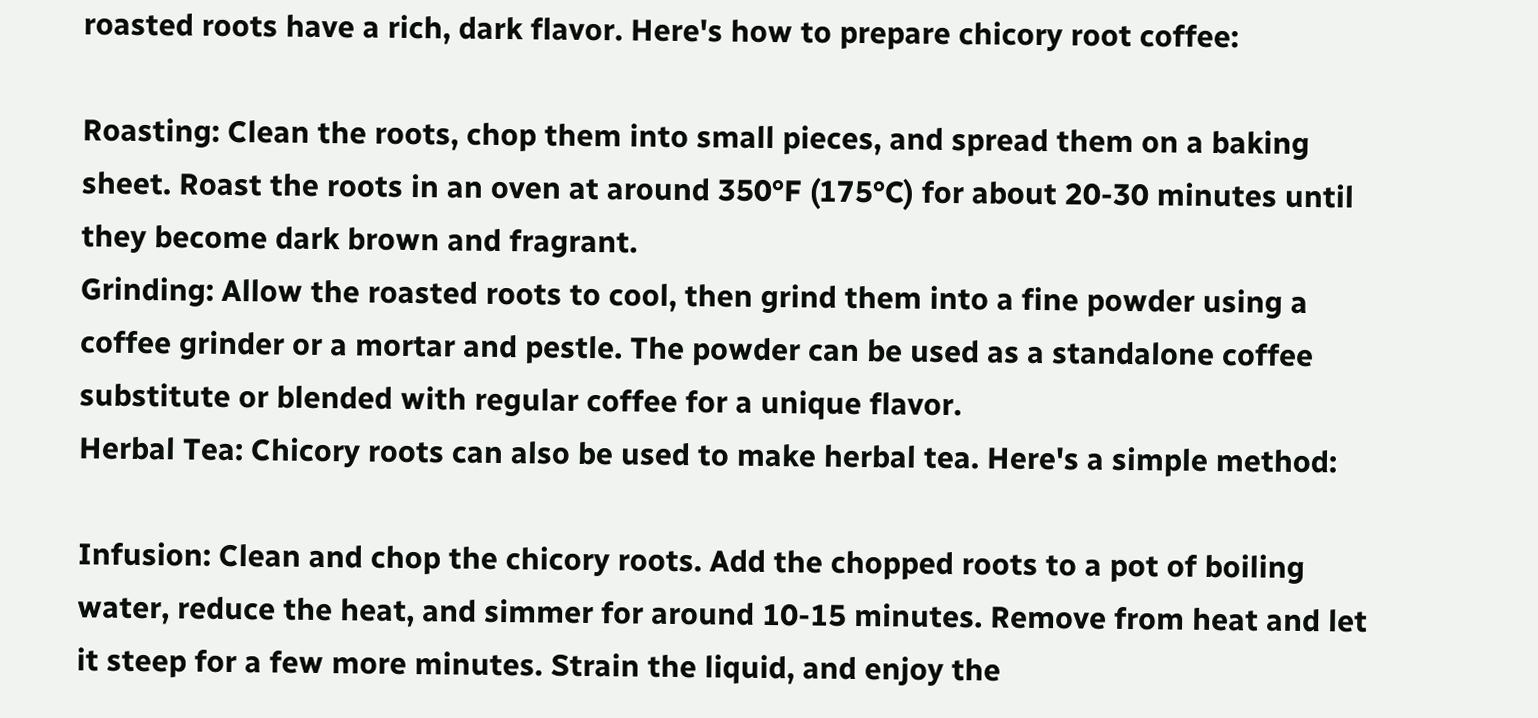roasted roots have a rich, dark flavor. Here's how to prepare chicory root coffee:

Roasting: Clean the roots, chop them into small pieces, and spread them on a baking sheet. Roast the roots in an oven at around 350°F (175°C) for about 20-30 minutes until they become dark brown and fragrant.
Grinding: Allow the roasted roots to cool, then grind them into a fine powder using a coffee grinder or a mortar and pestle. The powder can be used as a standalone coffee substitute or blended with regular coffee for a unique flavor.
Herbal Tea: Chicory roots can also be used to make herbal tea. Here's a simple method:

Infusion: Clean and chop the chicory roots. Add the chopped roots to a pot of boiling water, reduce the heat, and simmer for around 10-15 minutes. Remove from heat and let it steep for a few more minutes. Strain the liquid, and enjoy the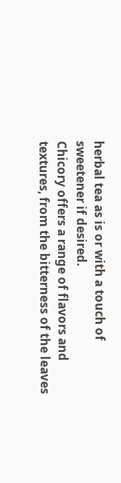herbal tea as is or with a touch of sweetener if desired.
Chicory offers a range of flavors and textures, from the bitterness of the leaves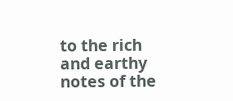to the rich and earthy notes of the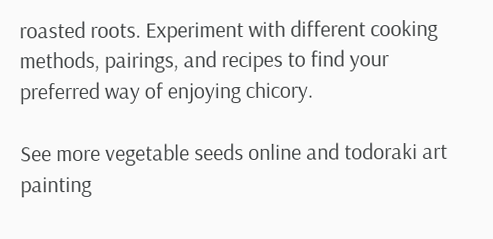roasted roots. Experiment with different cooking methods, pairings, and recipes to find your preferred way of enjoying chicory.

See more vegetable seeds online and todoraki art painting